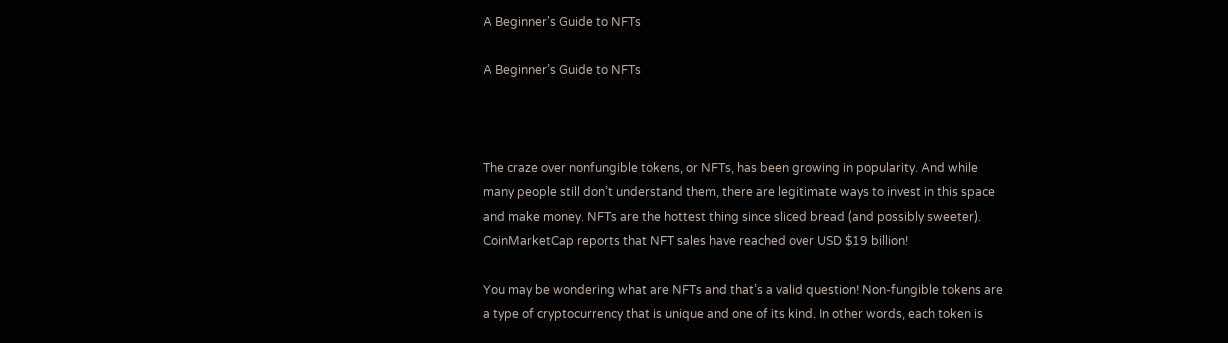A Beginner's Guide to NFTs

A Beginner’s Guide to NFTs



The craze over nonfungible tokens, or NFTs, has been growing in popularity. And while many people still don’t understand them, there are legitimate ways to invest in this space and make money. NFTs are the hottest thing since sliced bread (and possibly sweeter). CoinMarketCap reports that NFT sales have reached over USD $19 billion!

You may be wondering what are NFTs and that’s a valid question! Non-fungible tokens are a type of cryptocurrency that is unique and one of its kind. In other words, each token is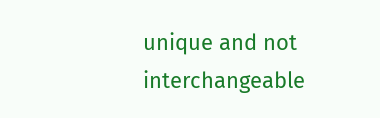unique and not interchangeable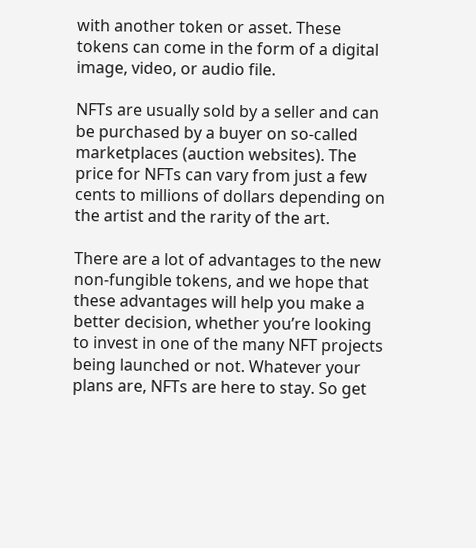with another token or asset. These tokens can come in the form of a digital image, video, or audio file.

NFTs are usually sold by a seller and can be purchased by a buyer on so-called marketplaces (auction websites). The price for NFTs can vary from just a few cents to millions of dollars depending on the artist and the rarity of the art.

There are a lot of advantages to the new non-fungible tokens, and we hope that these advantages will help you make a better decision, whether you’re looking to invest in one of the many NFT projects being launched or not. Whatever your plans are, NFTs are here to stay. So get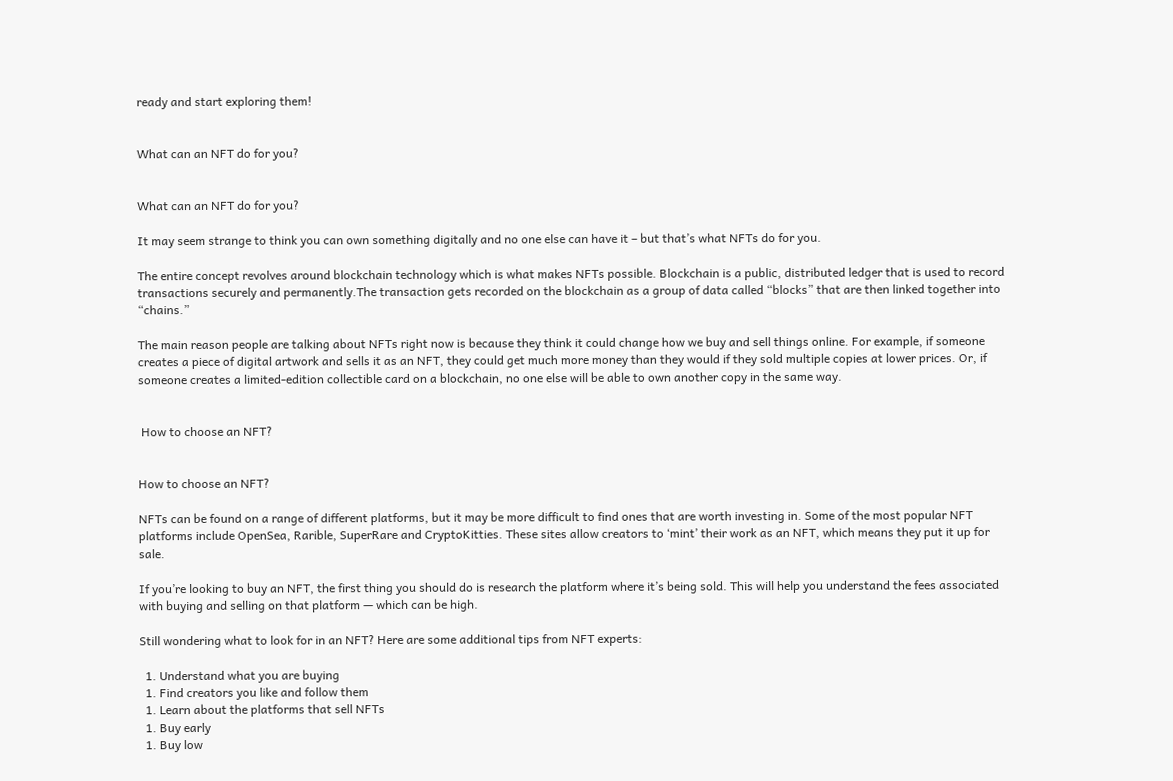ready and start exploring them!


What can an NFT do for you?


What can an NFT do for you?

It may seem strange to think you can own something digitally and no one else can have it – but that’s what NFTs do for you.

The entire concept revolves around blockchain technology which is what makes NFTs possible. Blockchain is a public, distributed ledger that is used to record transactions securely and permanently.The transaction gets recorded on the blockchain as a group of data called “blocks” that are then linked together into “chains.”

The main reason people are talking about NFTs right now is because they think it could change how we buy and sell things online. For example, if someone creates a piece of digital artwork and sells it as an NFT, they could get much more money than they would if they sold multiple copies at lower prices. Or, if someone creates a limited-edition collectible card on a blockchain, no one else will be able to own another copy in the same way.


 How to choose an NFT?


How to choose an NFT?

NFTs can be found on a range of different platforms, but it may be more difficult to find ones that are worth investing in. Some of the most popular NFT platforms include OpenSea, Rarible, SuperRare and CryptoKitties. These sites allow creators to ‘mint’ their work as an NFT, which means they put it up for sale.

If you’re looking to buy an NFT, the first thing you should do is research the platform where it’s being sold. This will help you understand the fees associated with buying and selling on that platform — which can be high.

Still wondering what to look for in an NFT? Here are some additional tips from NFT experts:

  1. Understand what you are buying
  1. Find creators you like and follow them
  1. Learn about the platforms that sell NFTs
  1. Buy early
  1. Buy low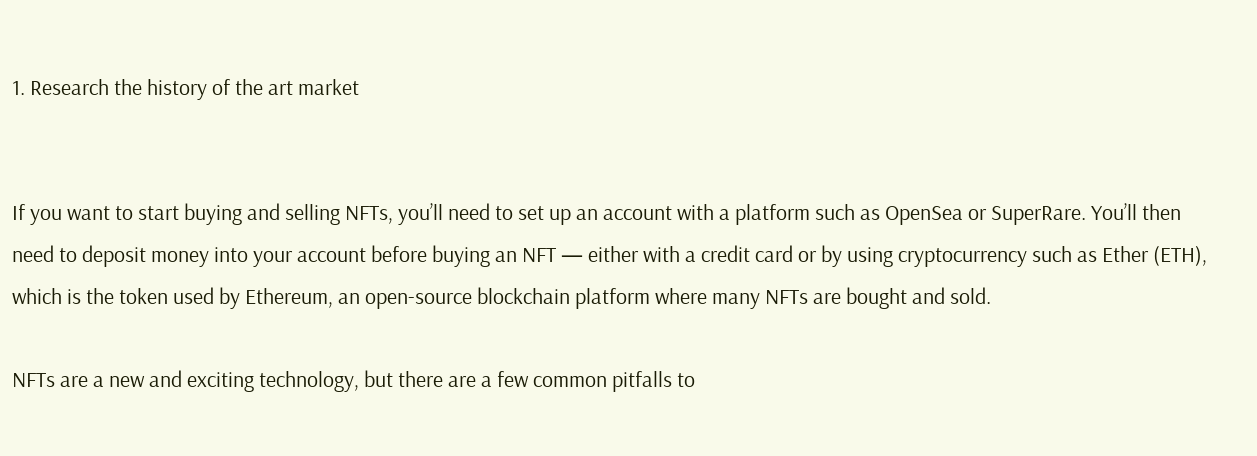1. Research the history of the art market


If you want to start buying and selling NFTs, you’ll need to set up an account with a platform such as OpenSea or SuperRare. You’ll then need to deposit money into your account before buying an NFT — either with a credit card or by using cryptocurrency such as Ether (ETH), which is the token used by Ethereum, an open-source blockchain platform where many NFTs are bought and sold.

NFTs are a new and exciting technology, but there are a few common pitfalls to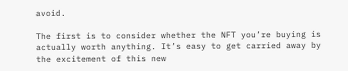avoid.

The first is to consider whether the NFT you’re buying is actually worth anything. It’s easy to get carried away by the excitement of this new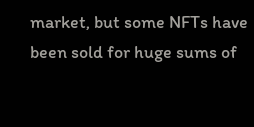market, but some NFTs have been sold for huge sums of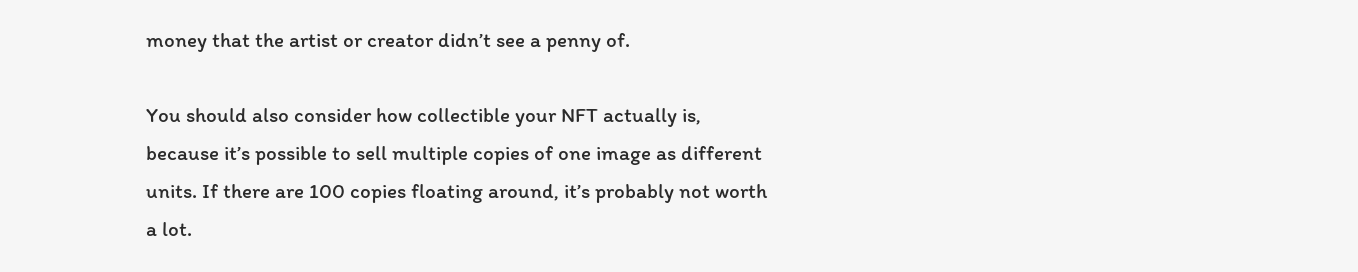money that the artist or creator didn’t see a penny of.

You should also consider how collectible your NFT actually is, because it’s possible to sell multiple copies of one image as different units. If there are 100 copies floating around, it’s probably not worth a lot.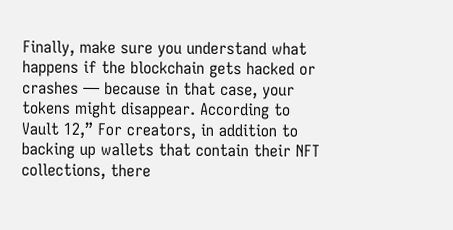Finally, make sure you understand what happens if the blockchain gets hacked or crashes — because in that case, your tokens might disappear. According to Vault 12,” For creators, in addition to backing up wallets that contain their NFT collections, there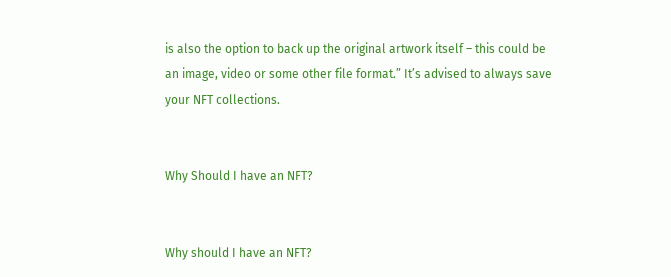is also the option to back up the original artwork itself – this could be an image, video or some other file format.” It’s advised to always save your NFT collections.


Why Should I have an NFT?


Why should I have an NFT?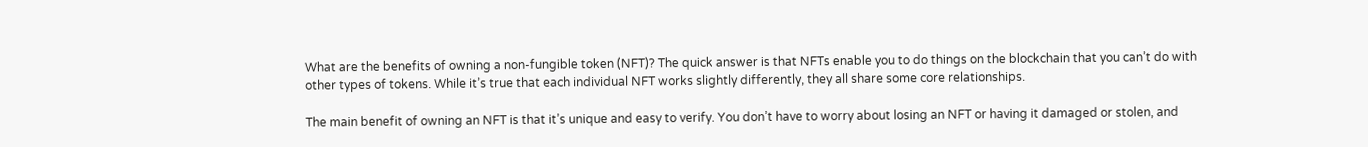What are the benefits of owning a non-fungible token (NFT)? The quick answer is that NFTs enable you to do things on the blockchain that you can’t do with other types of tokens. While it’s true that each individual NFT works slightly differently, they all share some core relationships.

The main benefit of owning an NFT is that it’s unique and easy to verify. You don’t have to worry about losing an NFT or having it damaged or stolen, and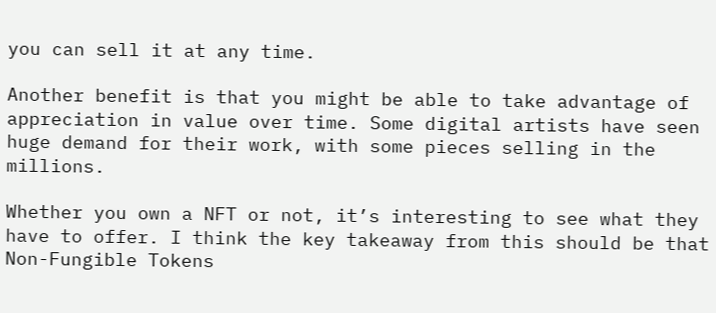you can sell it at any time.

Another benefit is that you might be able to take advantage of appreciation in value over time. Some digital artists have seen huge demand for their work, with some pieces selling in the millions.

Whether you own a NFT or not, it’s interesting to see what they have to offer. I think the key takeaway from this should be that Non-Fungible Tokens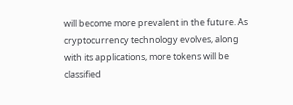will become more prevalent in the future. As cryptocurrency technology evolves, along with its applications, more tokens will be classified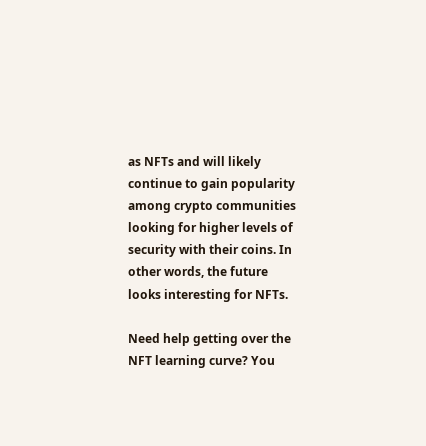as NFTs and will likely continue to gain popularity among crypto communities looking for higher levels of security with their coins. In other words, the future looks interesting for NFTs.

Need help getting over the NFT learning curve? You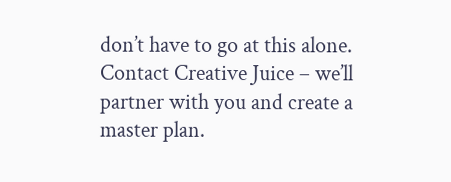don’t have to go at this alone. Contact Creative Juice – we’ll partner with you and create a master plan.